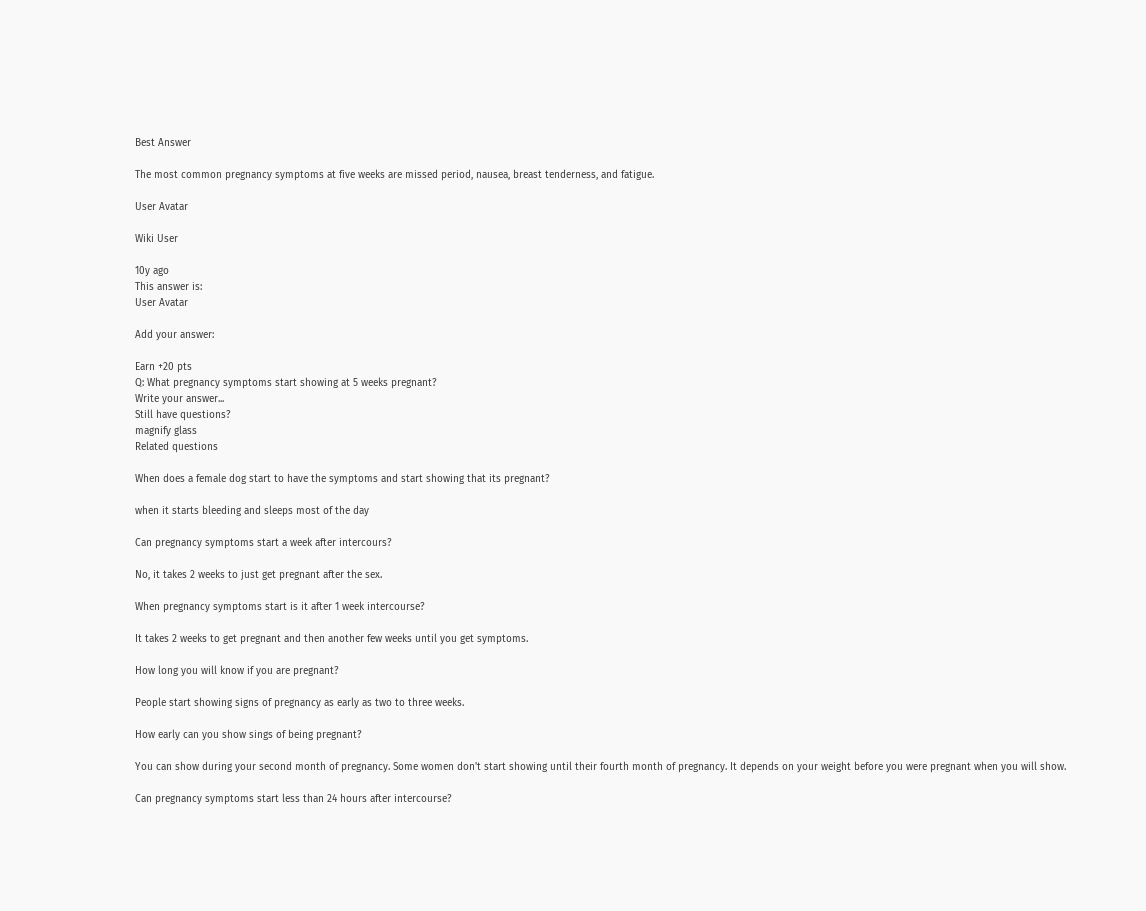Best Answer

The most common pregnancy symptoms at five weeks are missed period, nausea, breast tenderness, and fatigue.

User Avatar

Wiki User

10y ago
This answer is:
User Avatar

Add your answer:

Earn +20 pts
Q: What pregnancy symptoms start showing at 5 weeks pregnant?
Write your answer...
Still have questions?
magnify glass
Related questions

When does a female dog start to have the symptoms and start showing that its pregnant?

when it starts bleeding and sleeps most of the day

Can pregnancy symptoms start a week after intercours?

No, it takes 2 weeks to just get pregnant after the sex.

When pregnancy symptoms start is it after 1 week intercourse?

It takes 2 weeks to get pregnant and then another few weeks until you get symptoms.

How long you will know if you are pregnant?

People start showing signs of pregnancy as early as two to three weeks.

How early can you show sings of being pregnant?

You can show during your second month of pregnancy. Some women don't start showing until their fourth month of pregnancy. It depends on your weight before you were pregnant when you will show.

Can pregnancy symptoms start less than 24 hours after intercourse?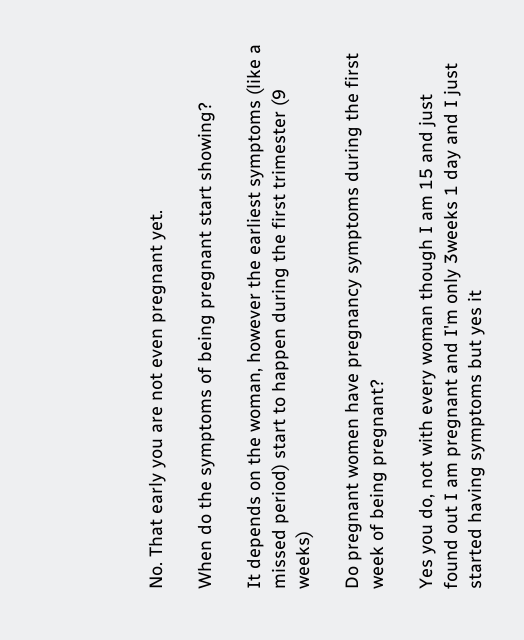No. That early you are not even pregnant yet.

When do the symptoms of being pregnant start showing?

It depends on the woman, however the earliest symptoms (like a missed period) start to happen during the first trimester (9 weeks)

Do pregnant women have pregnancy symptoms during the first week of being pregnant?

Yes you do, not with every woman though I am 15 and just found out I am pregnant and I'm only 3weeks 1 day and I just started having symptoms but yes it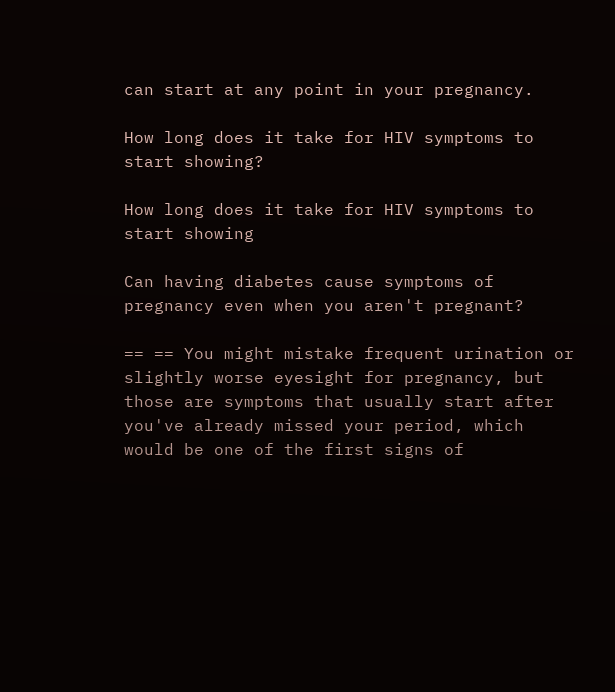can start at any point in your pregnancy.

How long does it take for HIV symptoms to start showing?

How long does it take for HIV symptoms to start showing

Can having diabetes cause symptoms of pregnancy even when you aren't pregnant?

== == You might mistake frequent urination or slightly worse eyesight for pregnancy, but those are symptoms that usually start after you've already missed your period, which would be one of the first signs of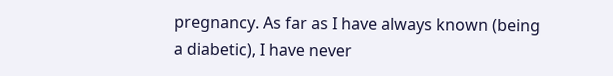pregnancy. As far as I have always known (being a diabetic), I have never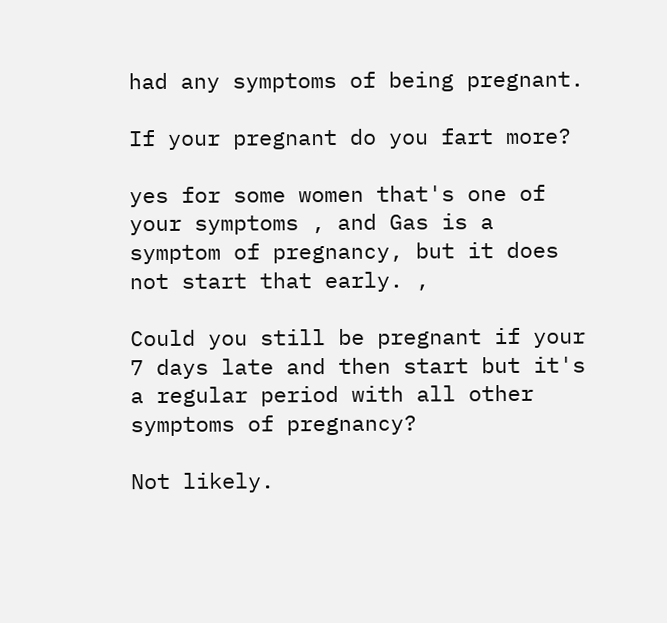had any symptoms of being pregnant.

If your pregnant do you fart more?

yes for some women that's one of your symptoms , and Gas is a symptom of pregnancy, but it does not start that early. ,

Could you still be pregnant if your 7 days late and then start but it's a regular period with all other symptoms of pregnancy?

Not likely.